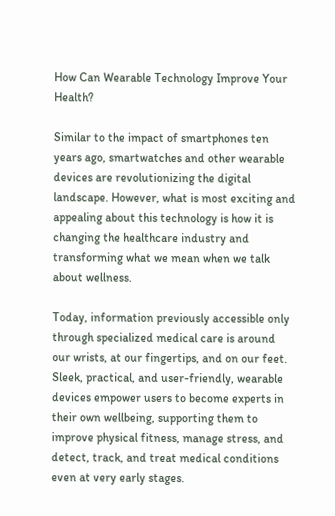How Can Wearable Technology Improve Your Health?

Similar to the impact of smartphones ten years ago, smartwatches and other wearable devices are revolutionizing the digital landscape. However, what is most exciting and appealing about this technology is how it is changing the healthcare industry and transforming what we mean when we talk about wellness.

Today, information previously accessible only through specialized medical care is around our wrists, at our fingertips, and on our feet. Sleek, practical, and user-friendly, wearable devices empower users to become experts in their own wellbeing, supporting them to improve physical fitness, manage stress, and detect, track, and treat medical conditions even at very early stages.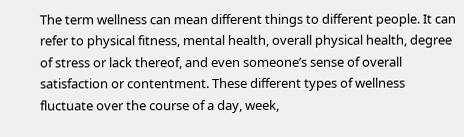The term wellness can mean different things to different people. It can refer to physical fitness, mental health, overall physical health, degree of stress or lack thereof, and even someone’s sense of overall satisfaction or contentment. These different types of wellness fluctuate over the course of a day, week,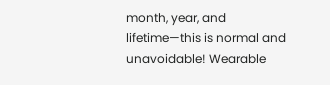month, year, and lifetime—this is normal and unavoidable! Wearable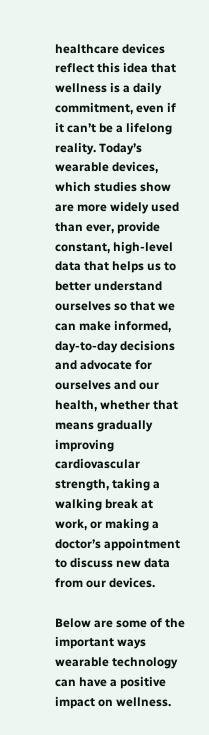healthcare devices reflect this idea that wellness is a daily commitment, even if it can’t be a lifelong reality. Today’s wearable devices, which studies show are more widely used than ever, provide constant, high-level data that helps us to better understand ourselves so that we can make informed, day-to-day decisions and advocate for ourselves and our health, whether that means gradually improving cardiovascular strength, taking a walking break at work, or making a doctor’s appointment to discuss new data from our devices.

Below are some of the important ways wearable technology can have a positive impact on wellness.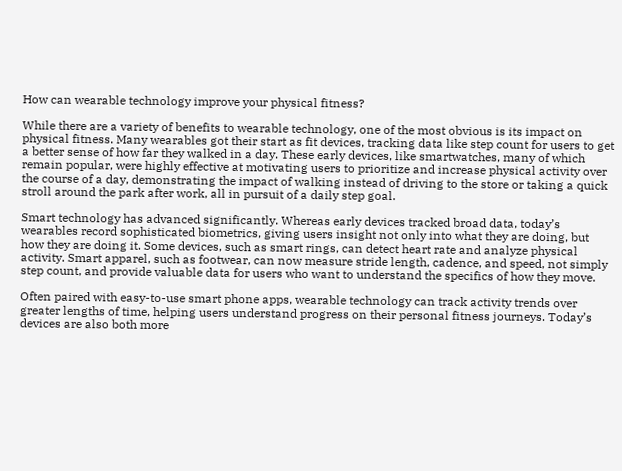How can wearable technology improve your physical fitness?

While there are a variety of benefits to wearable technology, one of the most obvious is its impact on physical fitness. Many wearables got their start as fit devices, tracking data like step count for users to get a better sense of how far they walked in a day. These early devices, like smartwatches, many of which remain popular, were highly effective at motivating users to prioritize and increase physical activity over the course of a day, demonstrating the impact of walking instead of driving to the store or taking a quick stroll around the park after work, all in pursuit of a daily step goal.

Smart technology has advanced significantly. Whereas early devices tracked broad data, today’s wearables record sophisticated biometrics, giving users insight not only into what they are doing, but how they are doing it. Some devices, such as smart rings, can detect heart rate and analyze physical activity. Smart apparel, such as footwear, can now measure stride length, cadence, and speed, not simply step count, and provide valuable data for users who want to understand the specifics of how they move.

Often paired with easy-to-use smart phone apps, wearable technology can track activity trends over greater lengths of time, helping users understand progress on their personal fitness journeys. Today’s devices are also both more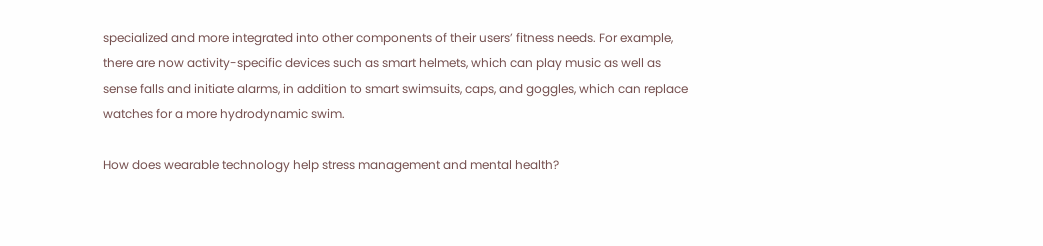specialized and more integrated into other components of their users’ fitness needs. For example, there are now activity-specific devices such as smart helmets, which can play music as well as sense falls and initiate alarms, in addition to smart swimsuits, caps, and goggles, which can replace watches for a more hydrodynamic swim.

How does wearable technology help stress management and mental health?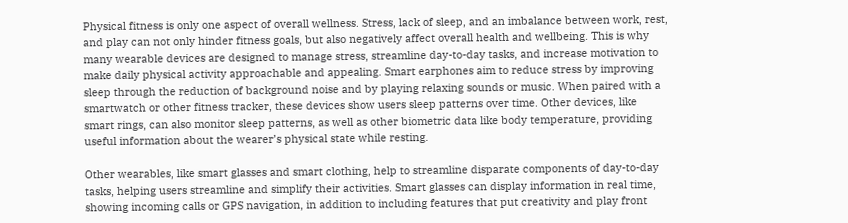Physical fitness is only one aspect of overall wellness. Stress, lack of sleep, and an imbalance between work, rest, and play can not only hinder fitness goals, but also negatively affect overall health and wellbeing. This is why many wearable devices are designed to manage stress, streamline day-to-day tasks, and increase motivation to make daily physical activity approachable and appealing. Smart earphones aim to reduce stress by improving sleep through the reduction of background noise and by playing relaxing sounds or music. When paired with a smartwatch or other fitness tracker, these devices show users sleep patterns over time. Other devices, like smart rings, can also monitor sleep patterns, as well as other biometric data like body temperature, providing useful information about the wearer’s physical state while resting.

Other wearables, like smart glasses and smart clothing, help to streamline disparate components of day-to-day tasks, helping users streamline and simplify their activities. Smart glasses can display information in real time, showing incoming calls or GPS navigation, in addition to including features that put creativity and play front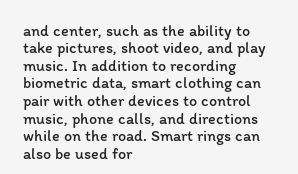and center, such as the ability to take pictures, shoot video, and play music. In addition to recording biometric data, smart clothing can pair with other devices to control music, phone calls, and directions while on the road. Smart rings can also be used for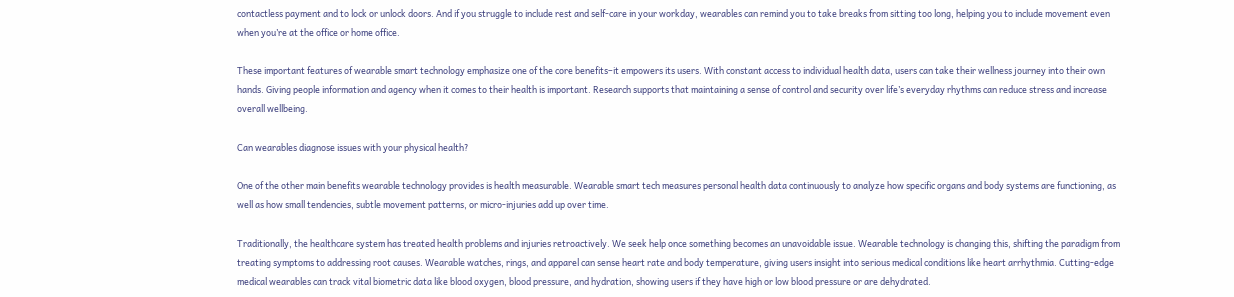contactless payment and to lock or unlock doors. And if you struggle to include rest and self-care in your workday, wearables can remind you to take breaks from sitting too long, helping you to include movement even when you’re at the office or home office.

These important features of wearable smart technology emphasize one of the core benefits–it empowers its users. With constant access to individual health data, users can take their wellness journey into their own hands. Giving people information and agency when it comes to their health is important. Research supports that maintaining a sense of control and security over life’s everyday rhythms can reduce stress and increase overall wellbeing.

Can wearables diagnose issues with your physical health?

One of the other main benefits wearable technology provides is health measurable. Wearable smart tech measures personal health data continuously to analyze how specific organs and body systems are functioning, as well as how small tendencies, subtle movement patterns, or micro-injuries add up over time.

Traditionally, the healthcare system has treated health problems and injuries retroactively. We seek help once something becomes an unavoidable issue. Wearable technology is changing this, shifting the paradigm from treating symptoms to addressing root causes. Wearable watches, rings, and apparel can sense heart rate and body temperature, giving users insight into serious medical conditions like heart arrhythmia. Cutting-edge medical wearables can track vital biometric data like blood oxygen, blood pressure, and hydration, showing users if they have high or low blood pressure or are dehydrated.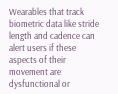Wearables that track biometric data like stride length and cadence can alert users if these aspects of their movement are dysfunctional or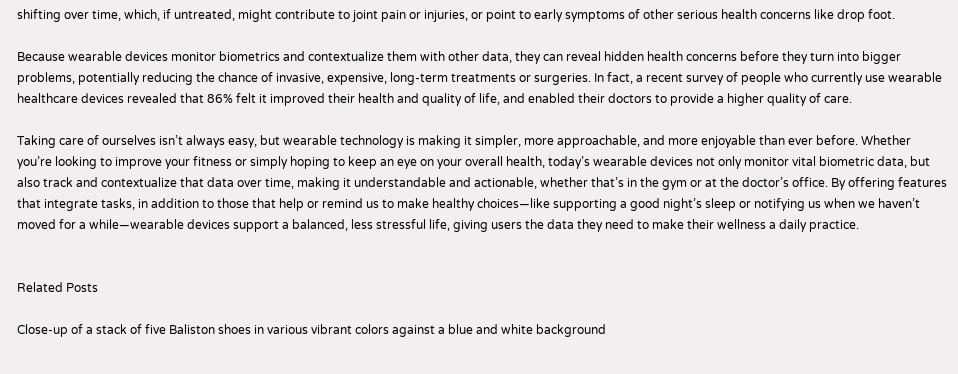shifting over time, which, if untreated, might contribute to joint pain or injuries, or point to early symptoms of other serious health concerns like drop foot.

Because wearable devices monitor biometrics and contextualize them with other data, they can reveal hidden health concerns before they turn into bigger problems, potentially reducing the chance of invasive, expensive, long-term treatments or surgeries. In fact, a recent survey of people who currently use wearable healthcare devices revealed that 86% felt it improved their health and quality of life, and enabled their doctors to provide a higher quality of care.

Taking care of ourselves isn’t always easy, but wearable technology is making it simpler, more approachable, and more enjoyable than ever before. Whether you’re looking to improve your fitness or simply hoping to keep an eye on your overall health, today’s wearable devices not only monitor vital biometric data, but also track and contextualize that data over time, making it understandable and actionable, whether that’s in the gym or at the doctor’s office. By offering features that integrate tasks, in addition to those that help or remind us to make healthy choices—like supporting a good night’s sleep or notifying us when we haven’t moved for a while—wearable devices support a balanced, less stressful life, giving users the data they need to make their wellness a daily practice.


Related Posts

Close-up of a stack of five Baliston shoes in various vibrant colors against a blue and white background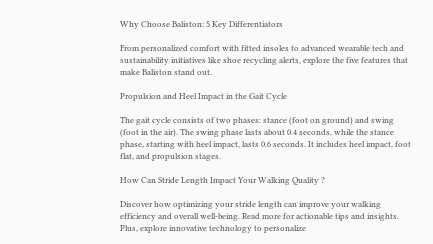Why Choose Baliston: 5 Key Differentiators

From personalized comfort with fitted insoles to advanced wearable tech and sustainability initiatives like shoe recycling alerts, explore the five features that make Baliston stand out.

Propulsion and Heel Impact in the Gait Cycle

The gait cycle consists of two phases: stance (foot on ground) and swing (foot in the air). The swing phase lasts about 0.4 seconds, while the stance phase, starting with heel impact, lasts 0.6 seconds. It includes heel impact, foot flat, and propulsion stages.

How Can Stride Length Impact Your Walking Quality ?

Discover how optimizing your stride length can improve your walking efficiency and overall well-being. Read more for actionable tips and insights. Plus, explore innovative technology to personalize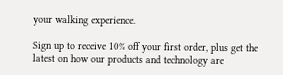your walking experience.

Sign up to receive 10% off your first order, plus get the latest on how our products and technology are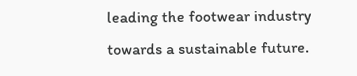leading the footwear industry towards a sustainable future.